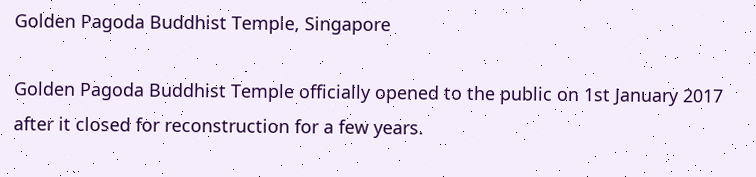Golden Pagoda Buddhist Temple, Singapore

Golden Pagoda Buddhist Temple officially opened to the public on 1st January 2017 after it closed for reconstruction for a few years.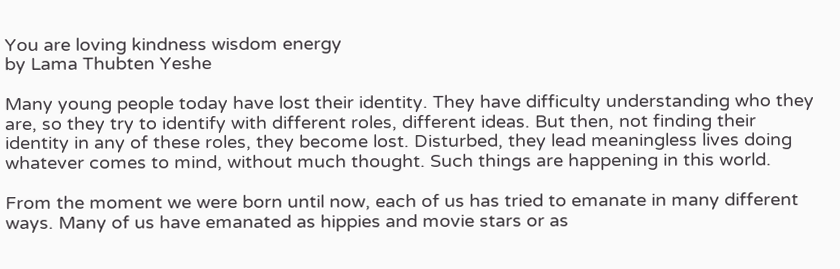You are loving kindness wisdom energy
by Lama Thubten Yeshe

Many young people today have lost their identity. They have difficulty understanding who they are, so they try to identify with different roles, different ideas. But then, not finding their identity in any of these roles, they become lost. Disturbed, they lead meaningless lives doing whatever comes to mind, without much thought. Such things are happening in this world.

From the moment we were born until now, each of us has tried to emanate in many different ways. Many of us have emanated as hippies and movie stars or as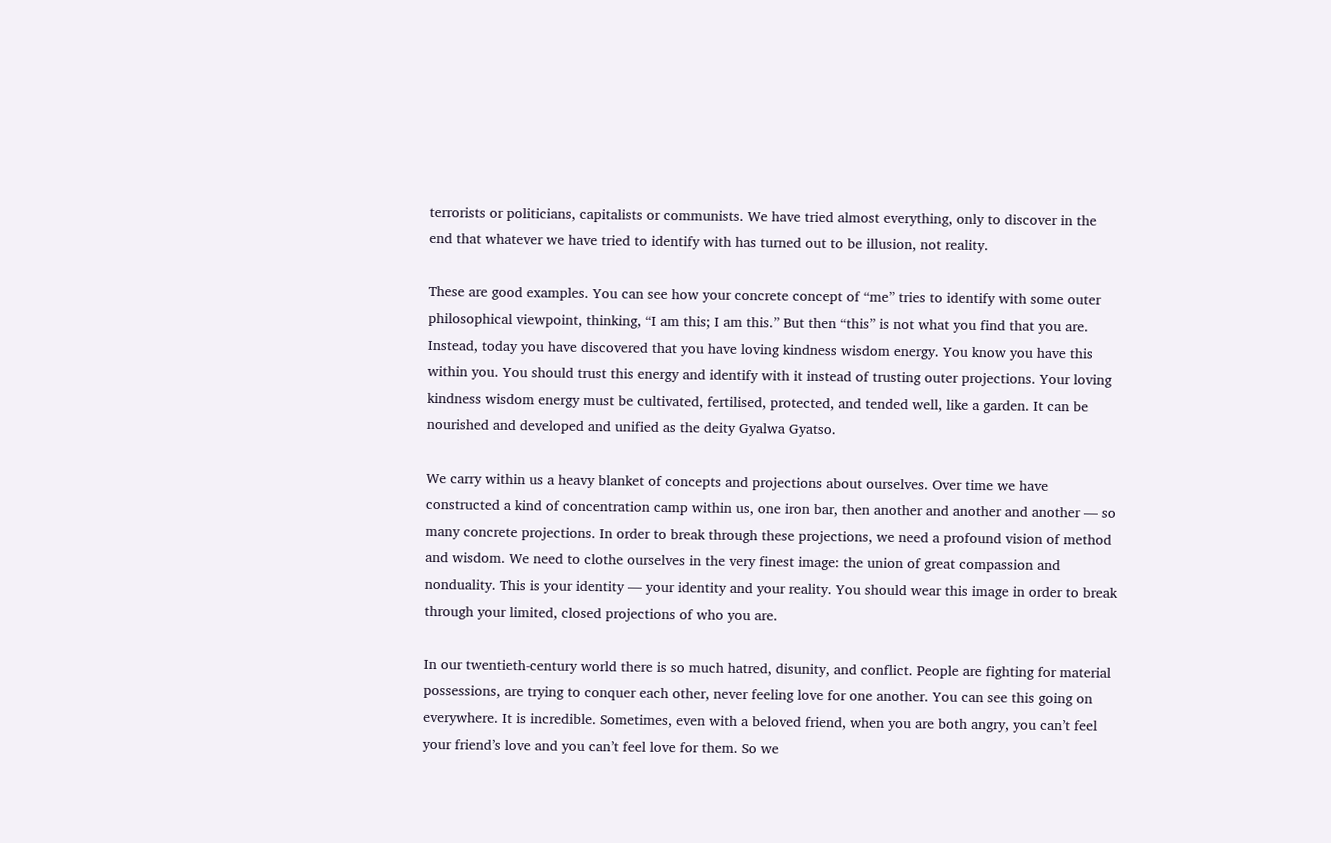terrorists or politicians, capitalists or communists. We have tried almost everything, only to discover in the end that whatever we have tried to identify with has turned out to be illusion, not reality.

These are good examples. You can see how your concrete concept of “me” tries to identify with some outer philosophical viewpoint, thinking, “I am this; I am this.” But then “this” is not what you find that you are. Instead, today you have discovered that you have loving kindness wisdom energy. You know you have this within you. You should trust this energy and identify with it instead of trusting outer projections. Your loving kindness wisdom energy must be cultivated, fertilised, protected, and tended well, like a garden. It can be nourished and developed and unified as the deity Gyalwa Gyatso.

We carry within us a heavy blanket of concepts and projections about ourselves. Over time we have constructed a kind of concentration camp within us, one iron bar, then another and another and another — so many concrete projections. In order to break through these projections, we need a profound vision of method and wisdom. We need to clothe ourselves in the very finest image: the union of great compassion and nonduality. This is your identity — your identity and your reality. You should wear this image in order to break through your limited, closed projections of who you are.

In our twentieth-century world there is so much hatred, disunity, and conflict. People are fighting for material possessions, are trying to conquer each other, never feeling love for one another. You can see this going on everywhere. It is incredible. Sometimes, even with a beloved friend, when you are both angry, you can’t feel your friend’s love and you can’t feel love for them. So we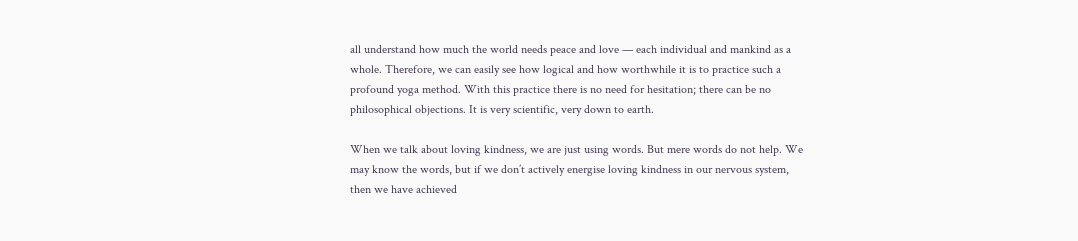all understand how much the world needs peace and love — each individual and mankind as a whole. Therefore, we can easily see how logical and how worthwhile it is to practice such a profound yoga method. With this practice there is no need for hesitation; there can be no philosophical objections. It is very scientific, very down to earth.

When we talk about loving kindness, we are just using words. But mere words do not help. We may know the words, but if we don’t actively energise loving kindness in our nervous system, then we have achieved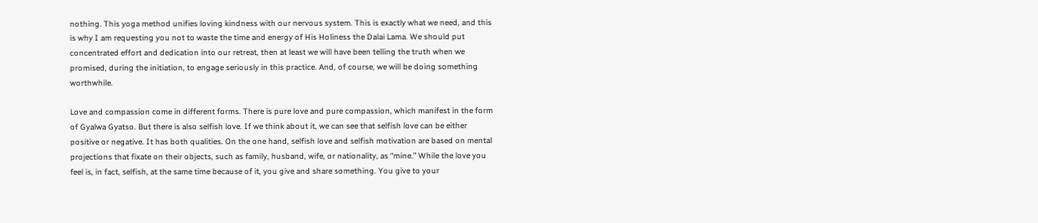nothing. This yoga method unifies loving kindness with our nervous system. This is exactly what we need, and this is why I am requesting you not to waste the time and energy of His Holiness the Dalai Lama. We should put concentrated effort and dedication into our retreat, then at least we will have been telling the truth when we promised, during the initiation, to engage seriously in this practice. And, of course, we will be doing something worthwhile.

Love and compassion come in different forms. There is pure love and pure compassion, which manifest in the form of Gyalwa Gyatso. But there is also selfish love. If we think about it, we can see that selfish love can be either positive or negative. It has both qualities. On the one hand, selfish love and selfish motivation are based on mental projections that fixate on their objects, such as family, husband, wife, or nationality, as “mine.” While the love you feel is, in fact, selfish, at the same time because of it, you give and share something. You give to your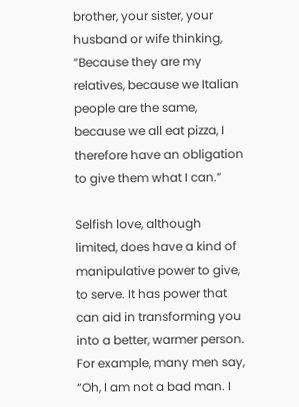brother, your sister, your husband or wife thinking, “Because they are my relatives, because we Italian people are the same, because we all eat pizza, I therefore have an obligation to give them what I can.”

Selfish love, although limited, does have a kind of manipulative power to give, to serve. It has power that can aid in transforming you into a better, warmer person. For example, many men say, “Oh, I am not a bad man. I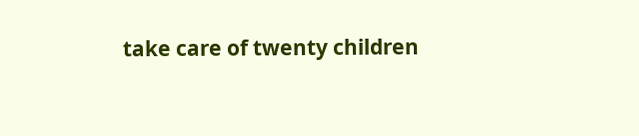take care of twenty children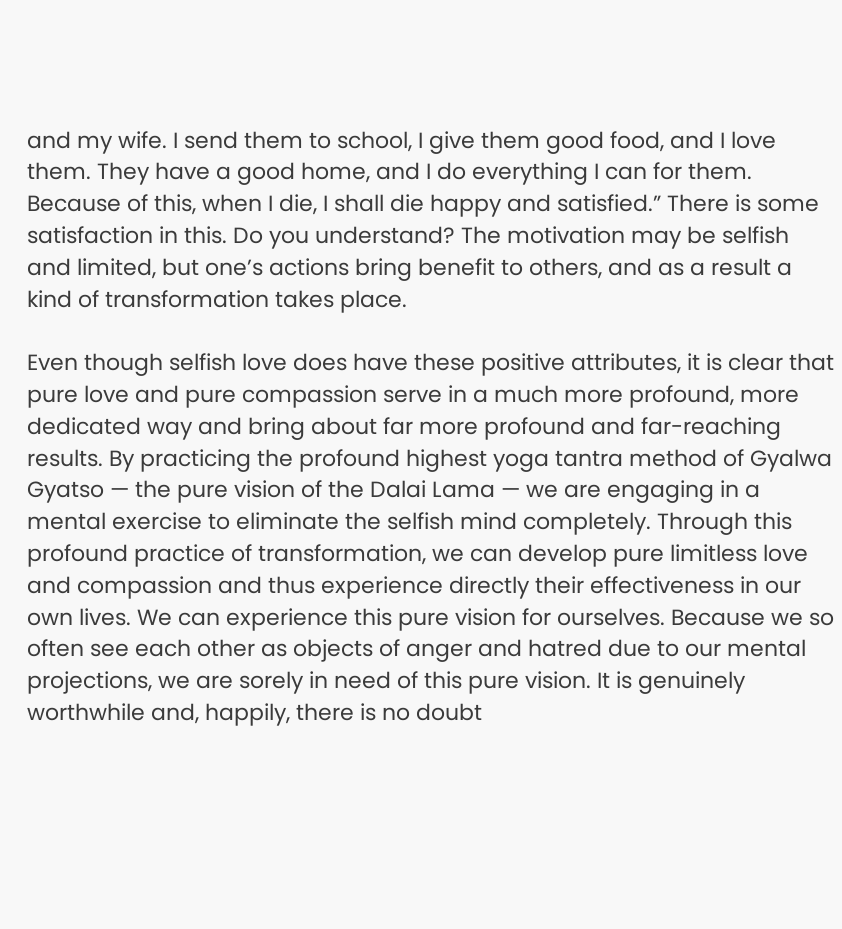and my wife. I send them to school, I give them good food, and I love them. They have a good home, and I do everything I can for them. Because of this, when I die, I shall die happy and satisfied.” There is some satisfaction in this. Do you understand? The motivation may be selfish and limited, but one’s actions bring benefit to others, and as a result a kind of transformation takes place.

Even though selfish love does have these positive attributes, it is clear that pure love and pure compassion serve in a much more profound, more dedicated way and bring about far more profound and far-reaching results. By practicing the profound highest yoga tantra method of Gyalwa Gyatso — the pure vision of the Dalai Lama — we are engaging in a mental exercise to eliminate the selfish mind completely. Through this profound practice of transformation, we can develop pure limitless love and compassion and thus experience directly their effectiveness in our own lives. We can experience this pure vision for ourselves. Because we so often see each other as objects of anger and hatred due to our mental projections, we are sorely in need of this pure vision. It is genuinely worthwhile and, happily, there is no doubt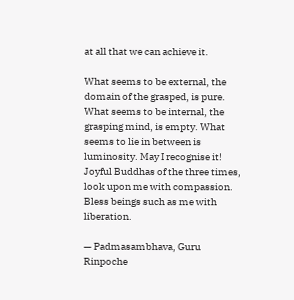at all that we can achieve it.

What seems to be external, the domain of the grasped, is pure. What seems to be internal, the grasping mind, is empty. What seems to lie in between is luminosity. May I recognise it! Joyful Buddhas of the three times, look upon me with compassion. Bless beings such as me with liberation.

— Padmasambhava, Guru Rinpoche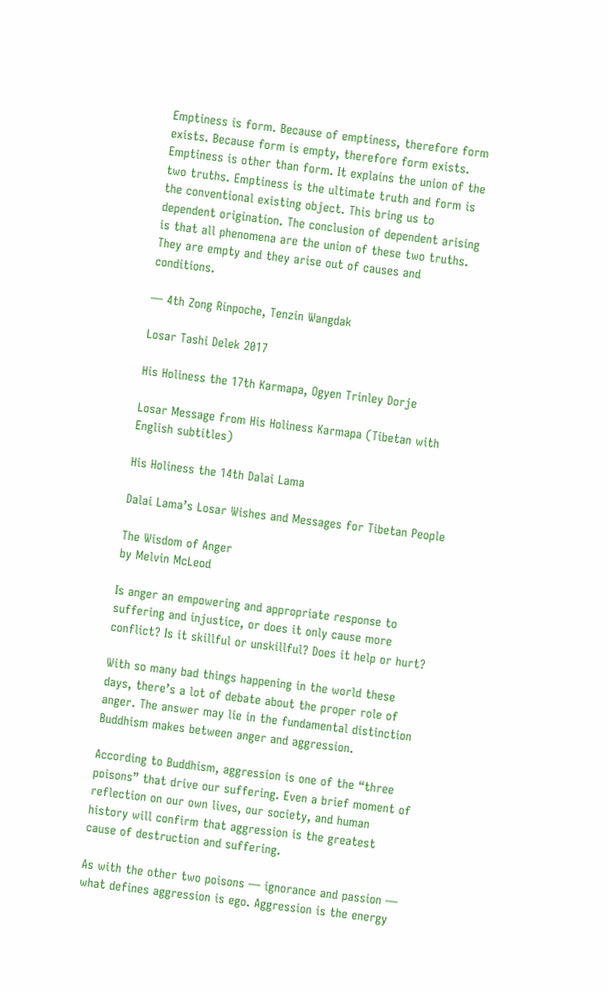Emptiness is form. Because of emptiness, therefore form exists. Because form is empty, therefore form exists. Emptiness is other than form. It explains the union of the two truths. Emptiness is the ultimate truth and form is the conventional existing object. This bring us to dependent origination. The conclusion of dependent arising is that all phenomena are the union of these two truths. They are empty and they arise out of causes and conditions.

— 4th Zong Rinpoche, Tenzin Wangdak

Losar Tashi Delek 2017

His Holiness the 17th Karmapa, Ogyen Trinley Dorje

Losar Message from His Holiness Karmapa (Tibetan with English subtitles)

His Holiness the 14th Dalai Lama

Dalai Lama’s Losar Wishes and Messages for Tibetan People

The Wisdom of Anger
by Melvin McLeod

Is anger an empowering and appropriate response to suffering and injustice, or does it only cause more conflict? Is it skillful or unskillful? Does it help or hurt?

With so many bad things happening in the world these days, there’s a lot of debate about the proper role of anger. The answer may lie in the fundamental distinction Buddhism makes between anger and aggression.

According to Buddhism, aggression is one of the “three poisons” that drive our suffering. Even a brief moment of reflection on our own lives, our society, and human history will confirm that aggression is the greatest cause of destruction and suffering.

As with the other two poisons — ignorance and passion — what defines aggression is ego. Aggression is the energy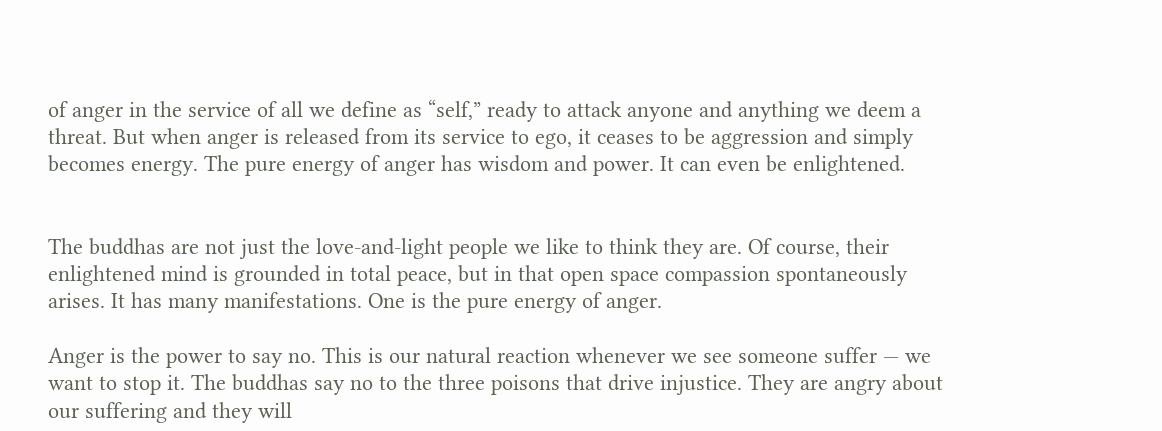of anger in the service of all we define as “self,” ready to attack anyone and anything we deem a threat. But when anger is released from its service to ego, it ceases to be aggression and simply becomes energy. The pure energy of anger has wisdom and power. It can even be enlightened.


The buddhas are not just the love-and-light people we like to think they are. Of course, their enlightened mind is grounded in total peace, but in that open space compassion spontaneously arises. It has many manifestations. One is the pure energy of anger.

Anger is the power to say no. This is our natural reaction whenever we see someone suffer — we want to stop it. The buddhas say no to the three poisons that drive injustice. They are angry about our suffering and they will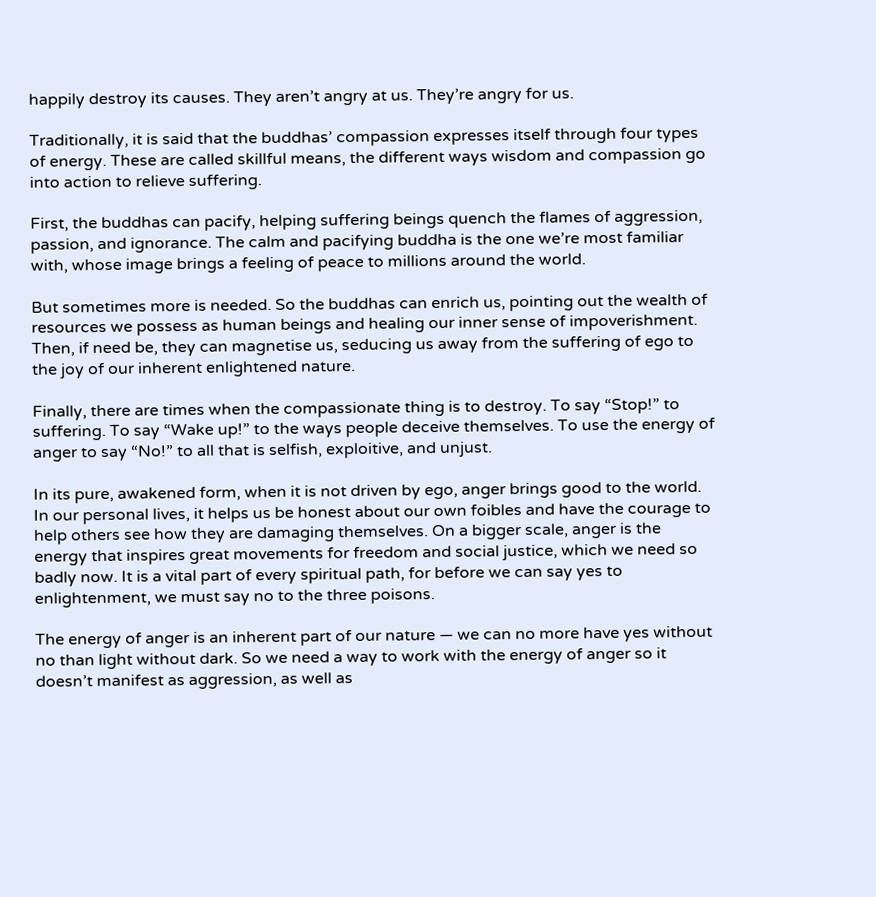happily destroy its causes. They aren’t angry at us. They’re angry for us.

Traditionally, it is said that the buddhas’ compassion expresses itself through four types of energy. These are called skillful means, the different ways wisdom and compassion go into action to relieve suffering.

First, the buddhas can pacify, helping suffering beings quench the flames of aggression, passion, and ignorance. The calm and pacifying buddha is the one we’re most familiar with, whose image brings a feeling of peace to millions around the world.

But sometimes more is needed. So the buddhas can enrich us, pointing out the wealth of resources we possess as human beings and healing our inner sense of impoverishment. Then, if need be, they can magnetise us, seducing us away from the suffering of ego to the joy of our inherent enlightened nature.

Finally, there are times when the compassionate thing is to destroy. To say “Stop!” to suffering. To say “Wake up!” to the ways people deceive themselves. To use the energy of anger to say “No!” to all that is selfish, exploitive, and unjust.

In its pure, awakened form, when it is not driven by ego, anger brings good to the world. In our personal lives, it helps us be honest about our own foibles and have the courage to help others see how they are damaging themselves. On a bigger scale, anger is the energy that inspires great movements for freedom and social justice, which we need so badly now. It is a vital part of every spiritual path, for before we can say yes to enlightenment, we must say no to the three poisons.

The energy of anger is an inherent part of our nature — we can no more have yes without no than light without dark. So we need a way to work with the energy of anger so it doesn’t manifest as aggression, as well as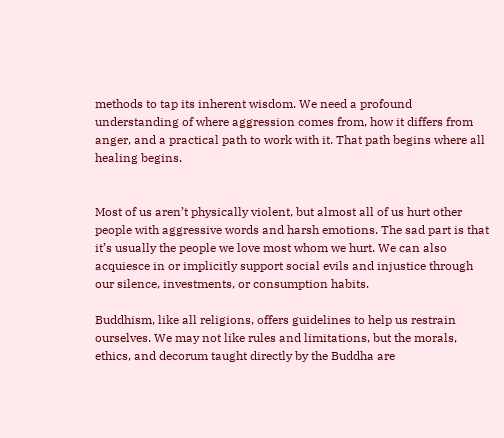methods to tap its inherent wisdom. We need a profound understanding of where aggression comes from, how it differs from anger, and a practical path to work with it. That path begins where all healing begins.


Most of us aren’t physically violent, but almost all of us hurt other people with aggressive words and harsh emotions. The sad part is that it’s usually the people we love most whom we hurt. We can also acquiesce in or implicitly support social evils and injustice through our silence, investments, or consumption habits.

Buddhism, like all religions, offers guidelines to help us restrain ourselves. We may not like rules and limitations, but the morals, ethics, and decorum taught directly by the Buddha are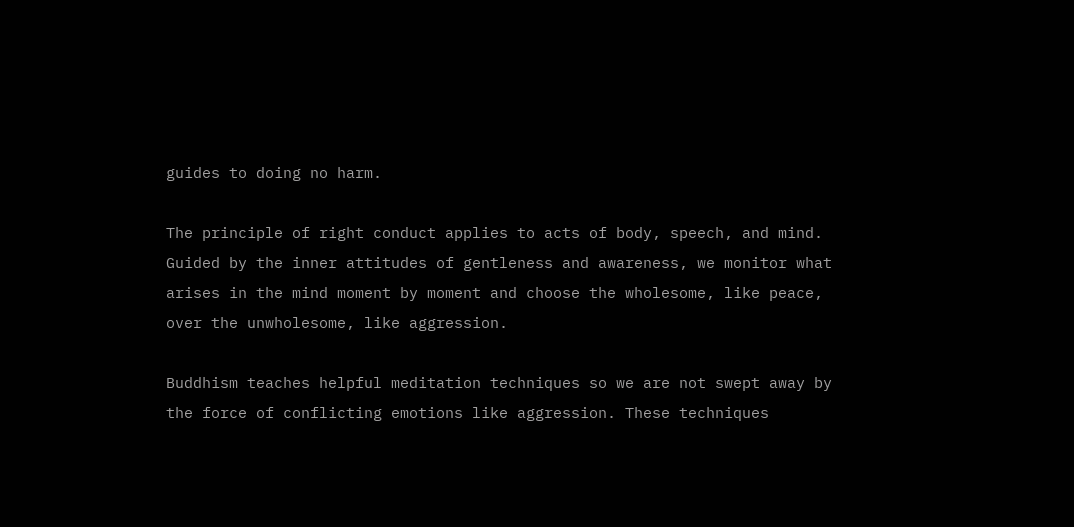guides to doing no harm.

The principle of right conduct applies to acts of body, speech, and mind. Guided by the inner attitudes of gentleness and awareness, we monitor what arises in the mind moment by moment and choose the wholesome, like peace, over the unwholesome, like aggression.

Buddhism teaches helpful meditation techniques so we are not swept away by the force of conflicting emotions like aggression. These techniques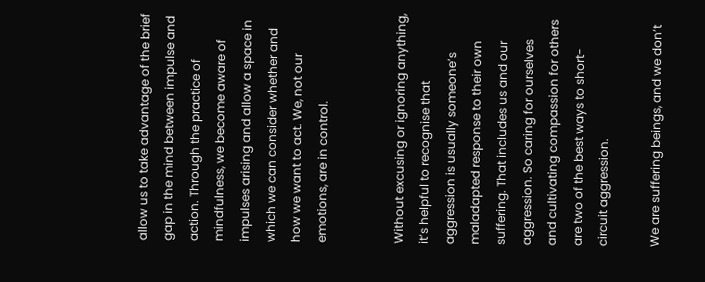allow us to take advantage of the brief gap in the mind between impulse and action. Through the practice of mindfulness, we become aware of impulses arising and allow a space in which we can consider whether and how we want to act. We, not our emotions, are in control.


Without excusing or ignoring anything, it’s helpful to recognise that aggression is usually someone’s maladapted response to their own suffering. That includes us and our aggression. So caring for ourselves and cultivating compassion for others are two of the best ways to short-circuit aggression.

We are suffering beings, and we don’t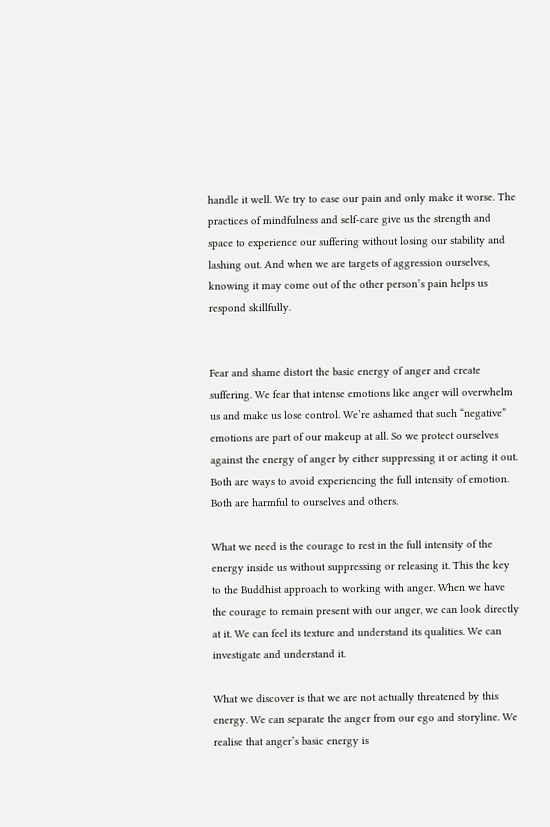handle it well. We try to ease our pain and only make it worse. The practices of mindfulness and self-care give us the strength and space to experience our suffering without losing our stability and lashing out. And when we are targets of aggression ourselves, knowing it may come out of the other person’s pain helps us respond skillfully.


Fear and shame distort the basic energy of anger and create suffering. We fear that intense emotions like anger will overwhelm us and make us lose control. We’re ashamed that such “negative” emotions are part of our makeup at all. So we protect ourselves against the energy of anger by either suppressing it or acting it out. Both are ways to avoid experiencing the full intensity of emotion. Both are harmful to ourselves and others.

What we need is the courage to rest in the full intensity of the energy inside us without suppressing or releasing it. This the key to the Buddhist approach to working with anger. When we have the courage to remain present with our anger, we can look directly at it. We can feel its texture and understand its qualities. We can investigate and understand it.

What we discover is that we are not actually threatened by this energy. We can separate the anger from our ego and storyline. We realise that anger’s basic energy is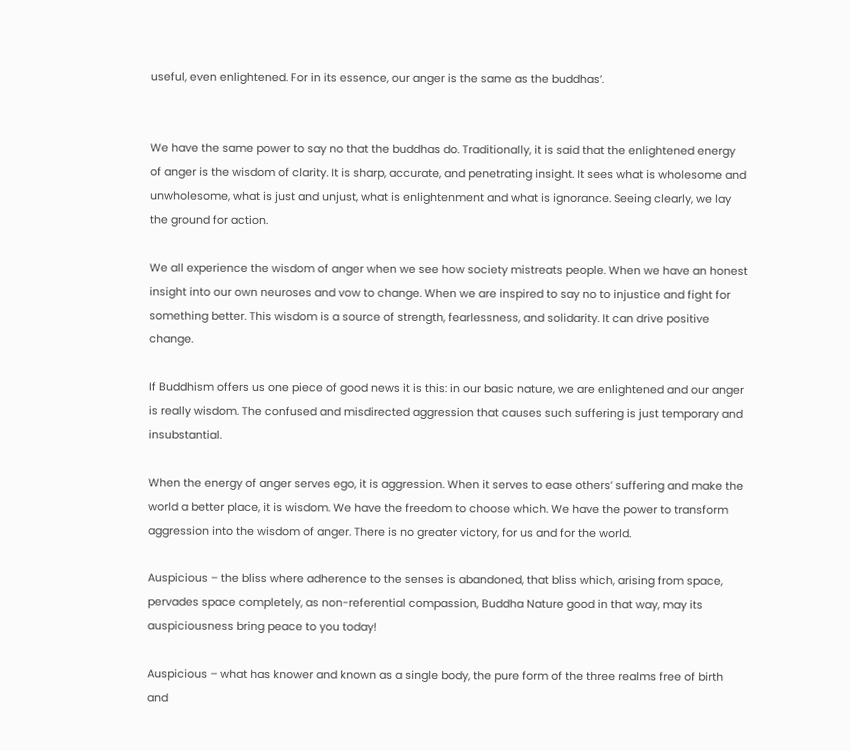useful, even enlightened. For in its essence, our anger is the same as the buddhas’.


We have the same power to say no that the buddhas do. Traditionally, it is said that the enlightened energy of anger is the wisdom of clarity. It is sharp, accurate, and penetrating insight. It sees what is wholesome and unwholesome, what is just and unjust, what is enlightenment and what is ignorance. Seeing clearly, we lay the ground for action.

We all experience the wisdom of anger when we see how society mistreats people. When we have an honest insight into our own neuroses and vow to change. When we are inspired to say no to injustice and fight for something better. This wisdom is a source of strength, fearlessness, and solidarity. It can drive positive change.

If Buddhism offers us one piece of good news it is this: in our basic nature, we are enlightened and our anger is really wisdom. The confused and misdirected aggression that causes such suffering is just temporary and insubstantial.

When the energy of anger serves ego, it is aggression. When it serves to ease others’ suffering and make the world a better place, it is wisdom. We have the freedom to choose which. We have the power to transform aggression into the wisdom of anger. There is no greater victory, for us and for the world.

Auspicious – the bliss where adherence to the senses is abandoned, that bliss which, arising from space, pervades space completely, as non-referential compassion, Buddha Nature good in that way, may its auspiciousness bring peace to you today!

Auspicious – what has knower and known as a single body, the pure form of the three realms free of birth and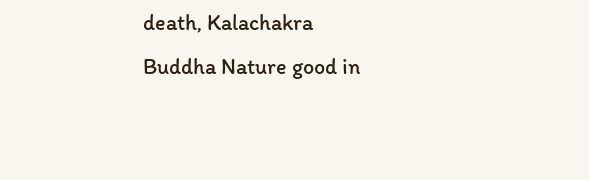death, Kalachakra Buddha Nature good in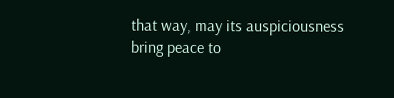that way, may its auspiciousness bring peace to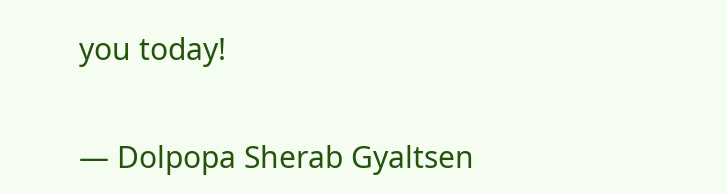you today!

— Dolpopa Sherab Gyaltsen